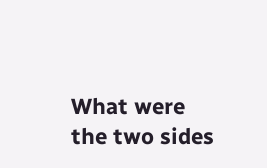What were the two sides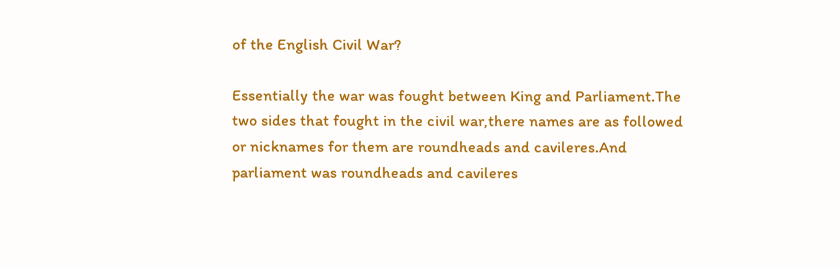of the English Civil War?

Essentially the war was fought between King and Parliament.The two sides that fought in the civil war,there names are as followed or nicknames for them are roundheads and cavileres.And parliament was roundheads and cavileres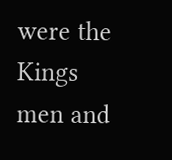were the Kings men and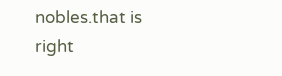nobles.that is right